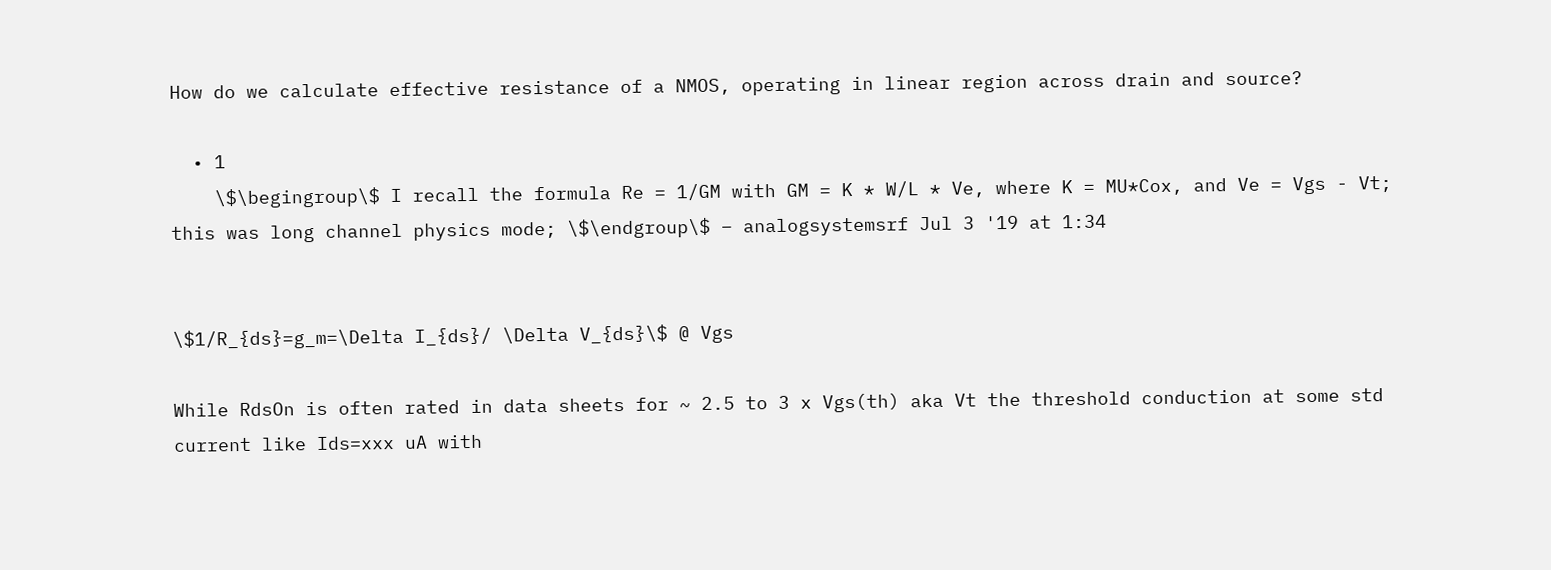How do we calculate effective resistance of a NMOS, operating in linear region across drain and source?

  • 1
    \$\begingroup\$ I recall the formula Re = 1/GM with GM = K * W/L * Ve, where K = MU*Cox, and Ve = Vgs - Vt; this was long channel physics mode; \$\endgroup\$ – analogsystemsrf Jul 3 '19 at 1:34


\$1/R_{ds}=g_m=\Delta I_{ds}/ \Delta V_{ds}\$ @ Vgs

While RdsOn is often rated in data sheets for ~ 2.5 to 3 x Vgs(th) aka Vt the threshold conduction at some std current like Ids=xxx uA with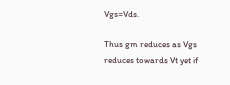Vgs=Vds.

Thus gm reduces as Vgs reduces towards Vt yet if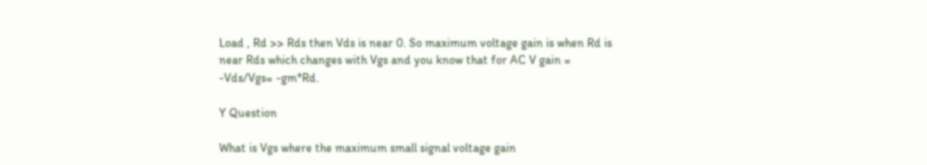Load , Rd >> Rds then Vds is near 0. So maximum voltage gain is when Rd is near Rds which changes with Vgs and you know that for AC V gain = -Vds/Vgs= -gm*Rd.

Y Question

What is Vgs where the maximum small signal voltage gain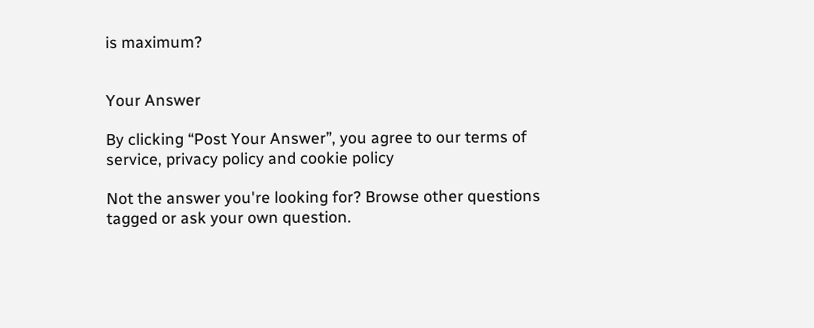is maximum?


Your Answer

By clicking “Post Your Answer”, you agree to our terms of service, privacy policy and cookie policy

Not the answer you're looking for? Browse other questions tagged or ask your own question.